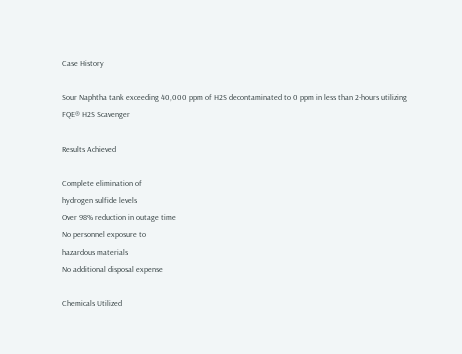Case History

Sour Naphtha tank exceeding 40,000 ppm of H2S decontaminated to 0 ppm in less than 2-hours utilizing FQE® H2S Scavenger

Results Achieved

Complete elimination of
hydrogen sulfide levels
Over 98% reduction in outage time
No personnel exposure to
hazardous materials
No additional disposal expense

Chemicals Utilized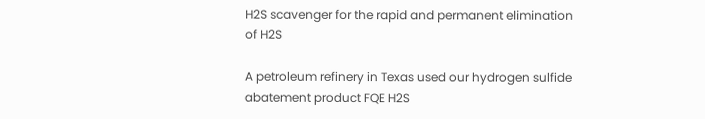H2S scavenger for the rapid and permanent elimination of H2S

A petroleum refinery in Texas used our hydrogen sulfide abatement product FQE H2S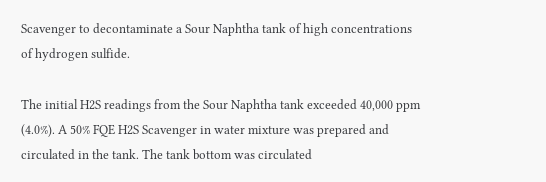Scavenger to decontaminate a Sour Naphtha tank of high concentrations of hydrogen sulfide.

The initial H2S readings from the Sour Naphtha tank exceeded 40,000 ppm (4.0%). A 50% FQE H2S Scavenger in water mixture was prepared and circulated in the tank. The tank bottom was circulated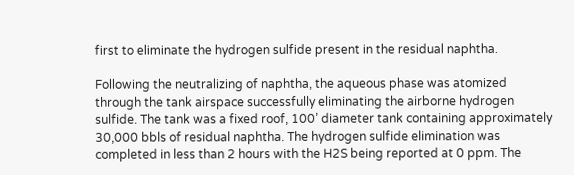first to eliminate the hydrogen sulfide present in the residual naphtha.

Following the neutralizing of naphtha, the aqueous phase was atomized through the tank airspace successfully eliminating the airborne hydrogen sulfide. The tank was a fixed roof, 100’ diameter tank containing approximately 30,000 bbls of residual naphtha. The hydrogen sulfide elimination was completed in less than 2 hours with the H2S being reported at 0 ppm. The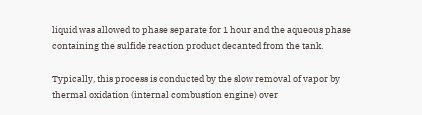liquid was allowed to phase separate for 1 hour and the aqueous phase containing the sulfide reaction product decanted from the tank.

Typically, this process is conducted by the slow removal of vapor by thermal oxidation (internal combustion engine) over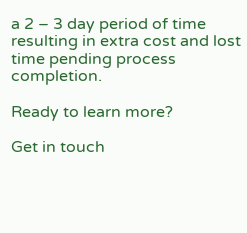a 2 – 3 day period of time resulting in extra cost and lost time pending process completion.

Ready to learn more?

Get in touch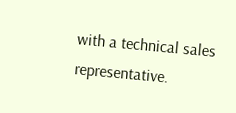with a technical sales representative.